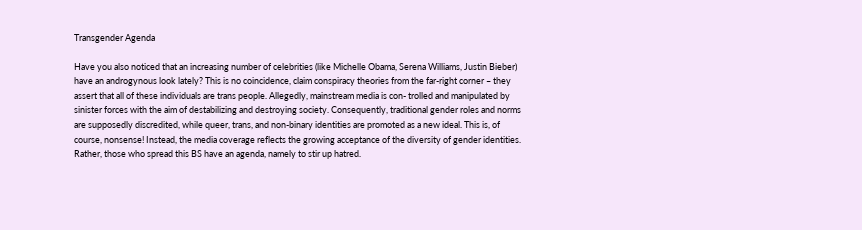Transgender Agenda

Have you also noticed that an increasing number of celebrities (like Michelle Obama, Serena Williams, Justin Bieber) have an androgynous look lately? This is no coincidence, claim conspiracy theories from the far-right corner – they assert that all of these individuals are trans people. Allegedly, mainstream media is con- trolled and manipulated by sinister forces with the aim of destabilizing and destroying society. Consequently, traditional gender roles and norms are supposedly discredited, while queer, trans, and non-binary identities are promoted as a new ideal. This is, of course, nonsense! Instead, the media coverage reflects the growing acceptance of the diversity of gender identities. Rather, those who spread this BS have an agenda, namely to stir up hatred.